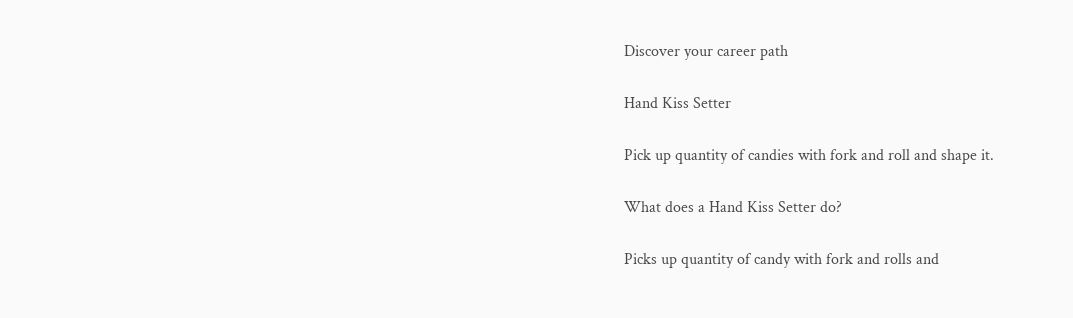Discover your career path

Hand Kiss Setter

Pick up quantity of candies with fork and roll and shape it.

What does a Hand Kiss Setter do?

Picks up quantity of candy with fork and rolls and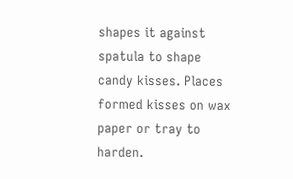shapes it against spatula to shape candy kisses. Places formed kisses on wax paper or tray to harden.